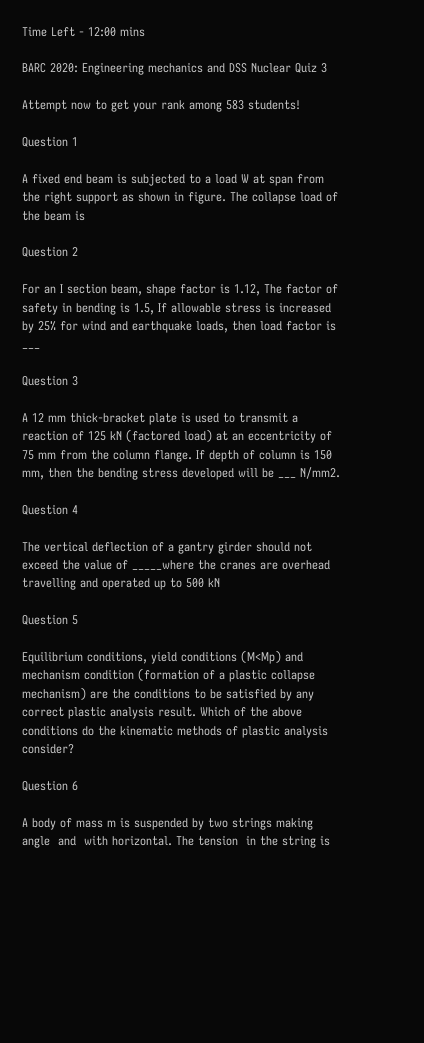Time Left - 12:00 mins

BARC 2020: Engineering mechanics and DSS Nuclear Quiz 3

Attempt now to get your rank among 583 students!

Question 1

A fixed end beam is subjected to a load W at span from the right support as shown in figure. The collapse load of the beam is

Question 2

For an I section beam, shape factor is 1.12, The factor of safety in bending is 1.5, If allowable stress is increased by 25% for wind and earthquake loads, then load factor is ___

Question 3

A 12 mm thick-bracket plate is used to transmit a reaction of 125 kN (factored load) at an eccentricity of 75 mm from the column flange. If depth of column is 150 mm, then the bending stress developed will be ___ N/mm2.

Question 4

The vertical deflection of a gantry girder should not exceed the value of _____where the cranes are overhead travelling and operated up to 500 kN

Question 5

Equilibrium conditions, yield conditions (M<Mp) and mechanism condition (formation of a plastic collapse mechanism) are the conditions to be satisfied by any correct plastic analysis result. Which of the above conditions do the kinematic methods of plastic analysis consider?

Question 6

A body of mass m is suspended by two strings making angle  and  with horizontal. The tension  in the string is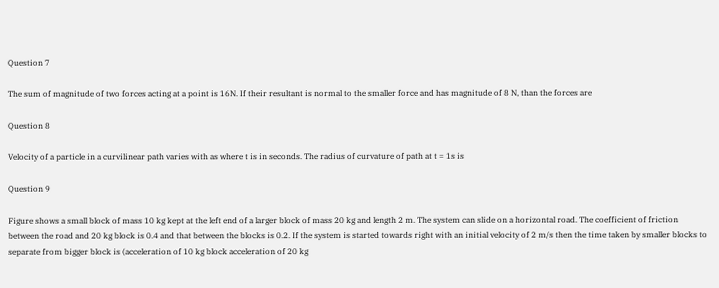Question 7

The sum of magnitude of two forces acting at a point is 16N. If their resultant is normal to the smaller force and has magnitude of 8 N, than the forces are

Question 8

Velocity of a particle in a curvilinear path varies with as where t is in seconds. The radius of curvature of path at t = 1s is

Question 9

Figure shows a small block of mass 10 kg kept at the left end of a larger block of mass 20 kg and length 2 m. The system can slide on a horizontal road. The coefficient of friction between the road and 20 kg block is 0.4 and that between the blocks is 0.2. If the system is started towards right with an initial velocity of 2 m/s then the time taken by smaller blocks to separate from bigger block is (acceleration of 10 kg block acceleration of 20 kg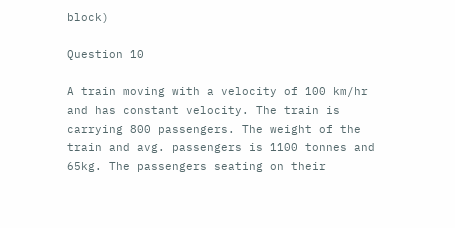block)

Question 10

A train moving with a velocity of 100 km/hr and has constant velocity. The train is carrying 800 passengers. The weight of the train and avg. passengers is 1100 tonnes and 65kg. The passengers seating on their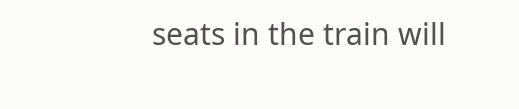seats in the train will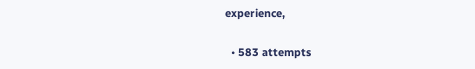experience,

  • 583 attempts